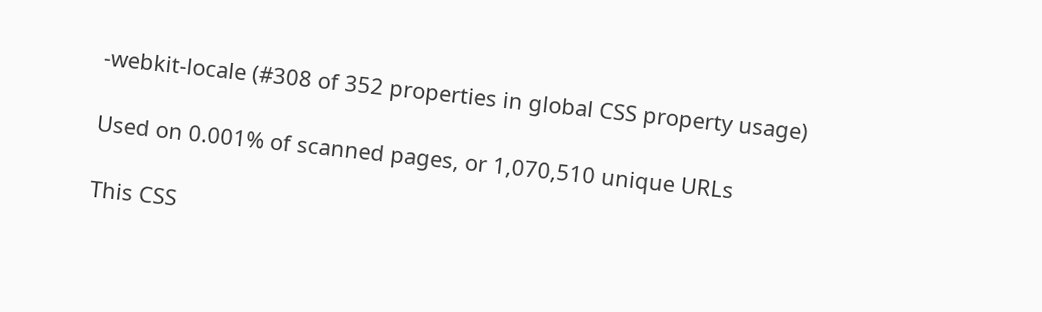-webkit-locale (#308 of 352 properties in global CSS property usage)

Used on 0.001% of scanned pages, or 1,070,510 unique URLs

This CSS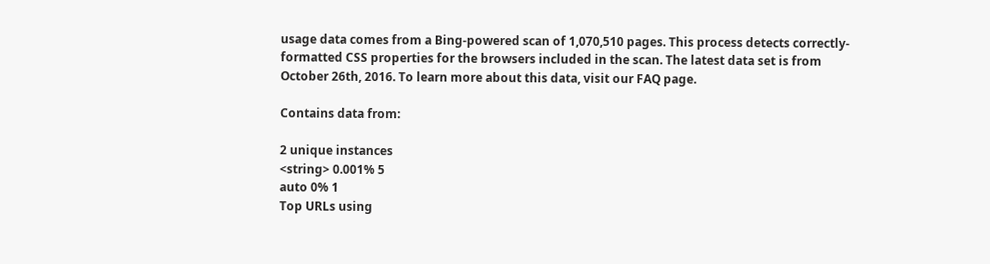usage data comes from a Bing-powered scan of 1,070,510 pages. This process detects correctly-formatted CSS properties for the browsers included in the scan. The latest data set is from October 26th, 2016. To learn more about this data, visit our FAQ page.

Contains data from:

2 unique instances
<string> 0.001% 5
auto 0% 1
Top URLs using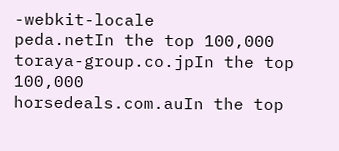-webkit-locale
peda.netIn the top 100,000
toraya-group.co.jpIn the top 100,000
horsedeals.com.auIn the top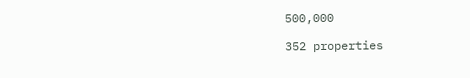500,000

352 properties